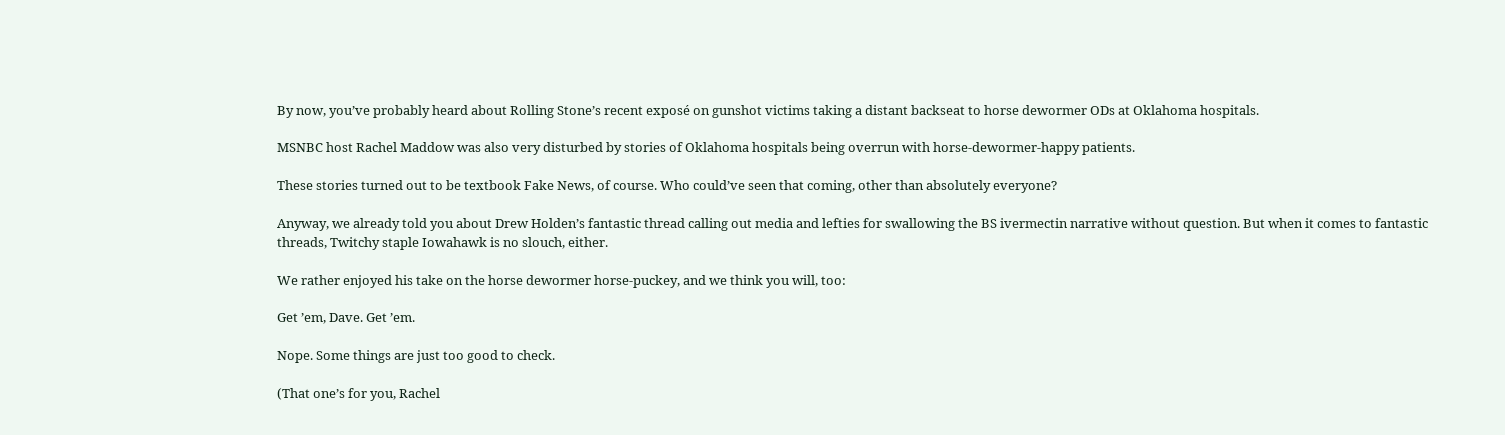By now, you’ve probably heard about Rolling Stone’s recent exposé on gunshot victims taking a distant backseat to horse dewormer ODs at Oklahoma hospitals.

MSNBC host Rachel Maddow was also very disturbed by stories of Oklahoma hospitals being overrun with horse-dewormer-happy patients.

These stories turned out to be textbook Fake News, of course. Who could’ve seen that coming, other than absolutely everyone?

Anyway, we already told you about Drew Holden’s fantastic thread calling out media and lefties for swallowing the BS ivermectin narrative without question. But when it comes to fantastic threads, Twitchy staple Iowahawk is no slouch, either.

We rather enjoyed his take on the horse dewormer horse-puckey, and we think you will, too:

Get ’em, Dave. Get ’em.

Nope. Some things are just too good to check.

(That one’s for you, Rachel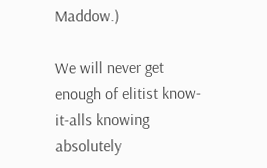Maddow.)

We will never get enough of elitist know-it-alls knowing absolutely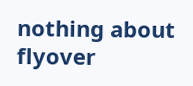nothing about flyover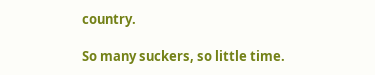country.

So many suckers, so little time.